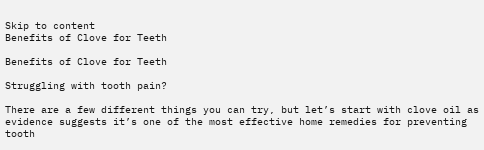Skip to content
Benefits of Clove for Teeth

Benefits of Clove for Teeth

Struggling with tooth pain?

There are a few different things you can try, but let’s start with clove oil as evidence suggests it’s one of the most effective home remedies for preventing tooth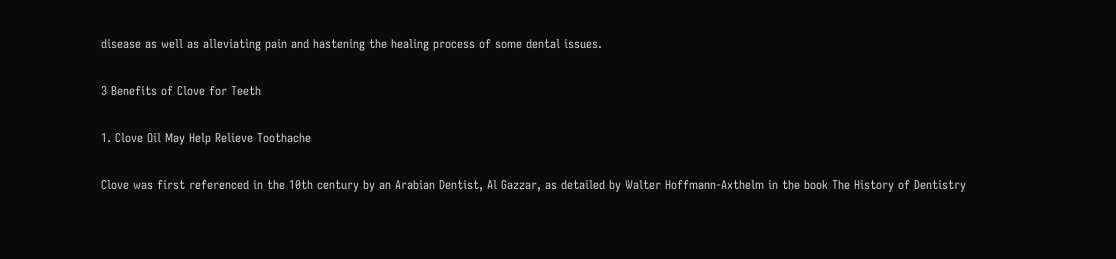disease as well as alleviating pain and hastening the healing process of some dental issues.

3 Benefits of Clove for Teeth

1. Clove Oil May Help Relieve Toothache

Clove was first referenced in the 10th century by an Arabian Dentist, Al Gazzar, as detailed by Walter Hoffmann-Axthelm in the book The History of Dentistry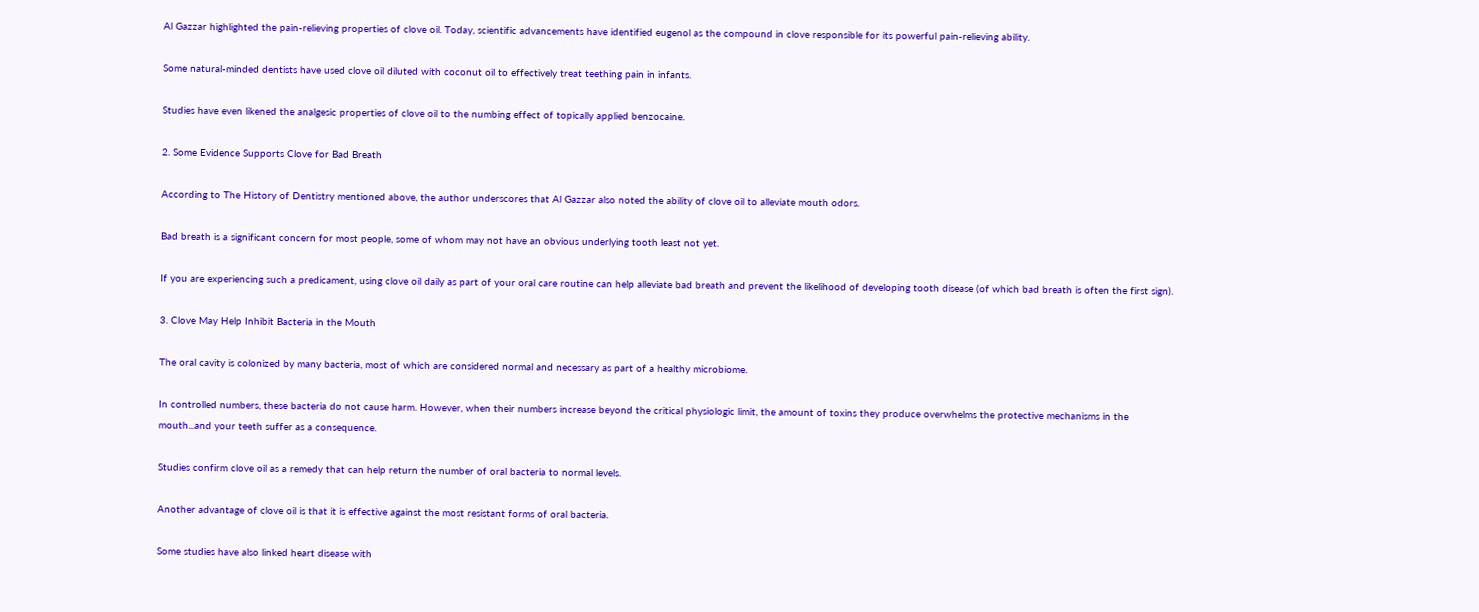Al Gazzar highlighted the pain-relieving properties of clove oil. Today, scientific advancements have identified eugenol as the compound in clove responsible for its powerful pain-relieving ability.

Some natural-minded dentists have used clove oil diluted with coconut oil to effectively treat teething pain in infants.

Studies have even likened the analgesic properties of clove oil to the numbing effect of topically applied benzocaine.

2. Some Evidence Supports Clove for Bad Breath

According to The History of Dentistry mentioned above, the author underscores that Al Gazzar also noted the ability of clove oil to alleviate mouth odors.

Bad breath is a significant concern for most people, some of whom may not have an obvious underlying tooth least not yet.

If you are experiencing such a predicament, using clove oil daily as part of your oral care routine can help alleviate bad breath and prevent the likelihood of developing tooth disease (of which bad breath is often the first sign).

3. Clove May Help Inhibit Bacteria in the Mouth

The oral cavity is colonized by many bacteria, most of which are considered normal and necessary as part of a healthy microbiome.

In controlled numbers, these bacteria do not cause harm. However, when their numbers increase beyond the critical physiologic limit, the amount of toxins they produce overwhelms the protective mechanisms in the mouth...and your teeth suffer as a consequence.

Studies confirm clove oil as a remedy that can help return the number of oral bacteria to normal levels.

Another advantage of clove oil is that it is effective against the most resistant forms of oral bacteria.

Some studies have also linked heart disease with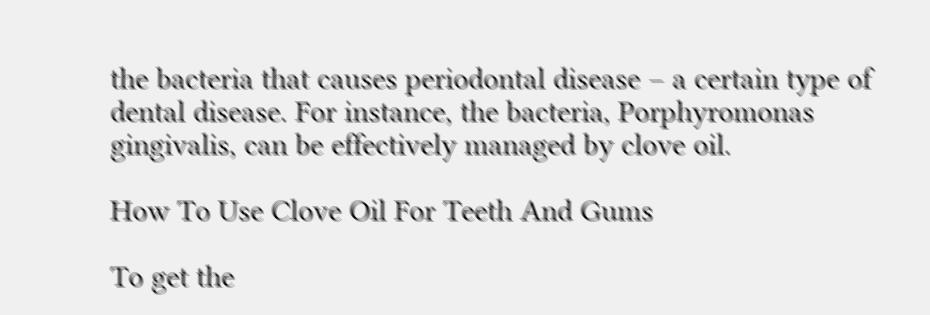the bacteria that causes periodontal disease – a certain type of dental disease. For instance, the bacteria, Porphyromonas gingivalis, can be effectively managed by clove oil.

How To Use Clove Oil For Teeth And Gums

To get the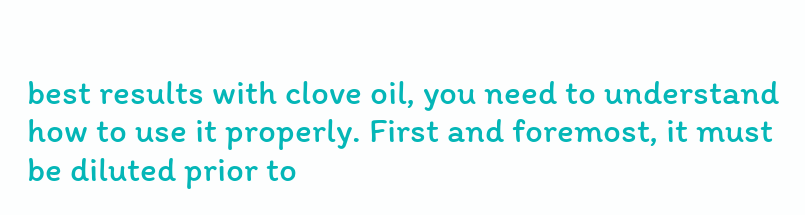best results with clove oil, you need to understand how to use it properly. First and foremost, it must be diluted prior to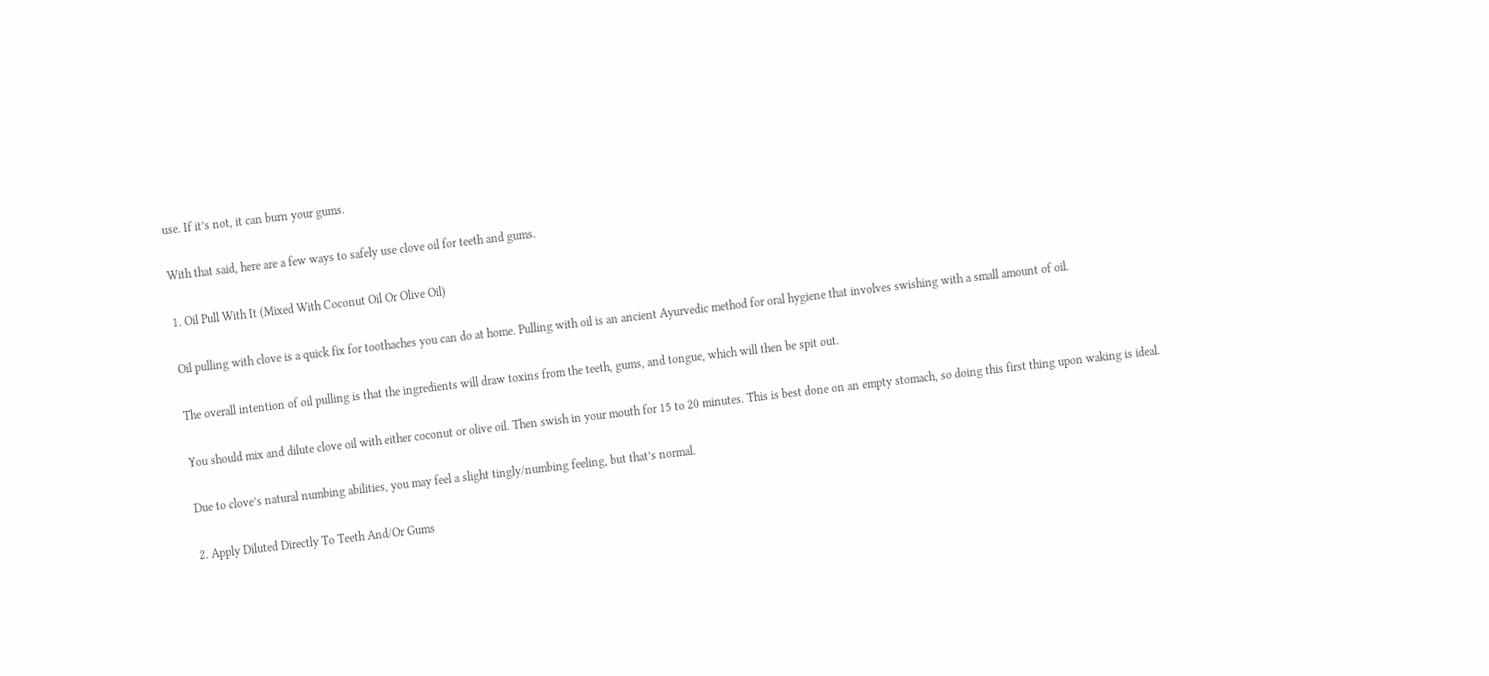use. If it’s not, it can burn your gums.

With that said, here are a few ways to safely use clove oil for teeth and gums.

1. Oil Pull With It (Mixed With Coconut Oil Or Olive Oil)

Oil pulling with clove is a quick fix for toothaches you can do at home. Pulling with oil is an ancient Ayurvedic method for oral hygiene that involves swishing with a small amount of oil.

The overall intention of oil pulling is that the ingredients will draw toxins from the teeth, gums, and tongue, which will then be spit out.

You should mix and dilute clove oil with either coconut or olive oil. Then swish in your mouth for 15 to 20 minutes. This is best done on an empty stomach, so doing this first thing upon waking is ideal.

Due to clove’s natural numbing abilities, you may feel a slight tingly/numbing feeling, but that’s normal.

2. Apply Diluted Directly To Teeth And/Or Gums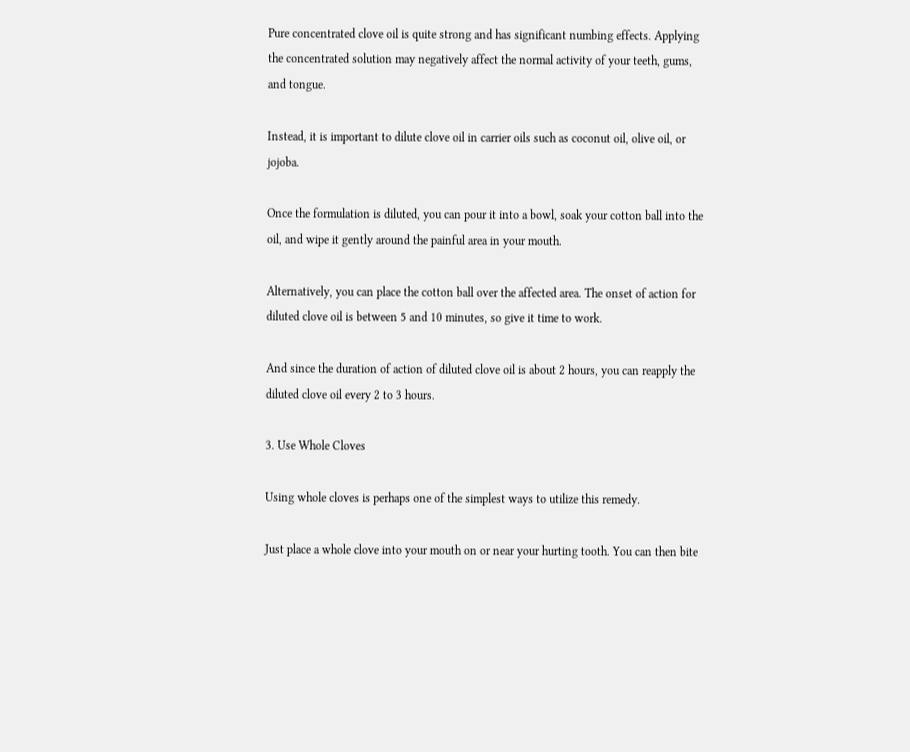Pure concentrated clove oil is quite strong and has significant numbing effects. Applying the concentrated solution may negatively affect the normal activity of your teeth, gums, and tongue.

Instead, it is important to dilute clove oil in carrier oils such as coconut oil, olive oil, or jojoba.

Once the formulation is diluted, you can pour it into a bowl, soak your cotton ball into the oil, and wipe it gently around the painful area in your mouth.

Alternatively, you can place the cotton ball over the affected area. The onset of action for diluted clove oil is between 5 and 10 minutes, so give it time to work.

And since the duration of action of diluted clove oil is about 2 hours, you can reapply the diluted clove oil every 2 to 3 hours.

3. Use Whole Cloves

Using whole cloves is perhaps one of the simplest ways to utilize this remedy.

Just place a whole clove into your mouth on or near your hurting tooth. You can then bite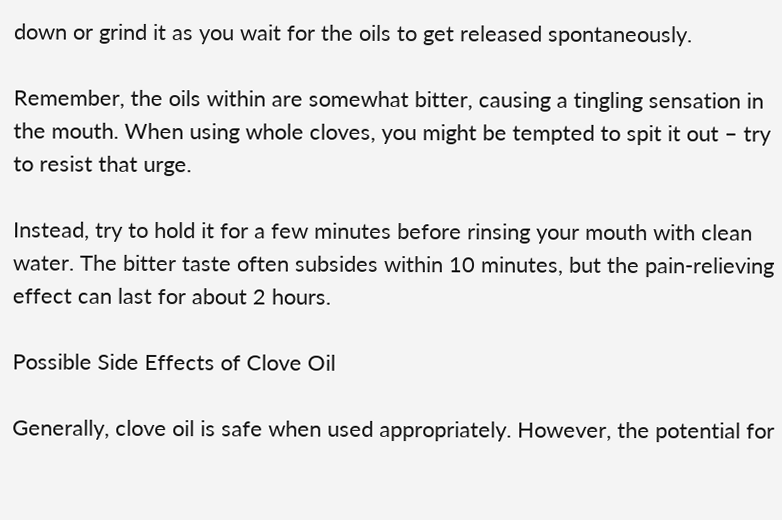down or grind it as you wait for the oils to get released spontaneously.

Remember, the oils within are somewhat bitter, causing a tingling sensation in the mouth. When using whole cloves, you might be tempted to spit it out – try to resist that urge.

Instead, try to hold it for a few minutes before rinsing your mouth with clean water. The bitter taste often subsides within 10 minutes, but the pain-relieving effect can last for about 2 hours.

Possible Side Effects of Clove Oil

Generally, clove oil is safe when used appropriately. However, the potential for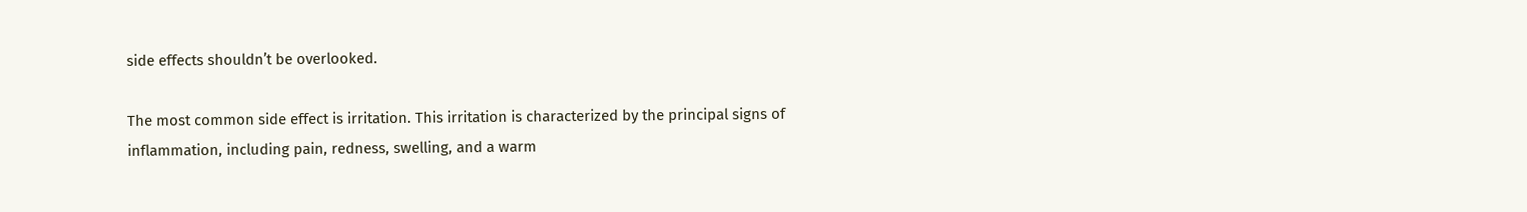side effects shouldn’t be overlooked.

The most common side effect is irritation. This irritation is characterized by the principal signs of inflammation, including pain, redness, swelling, and a warm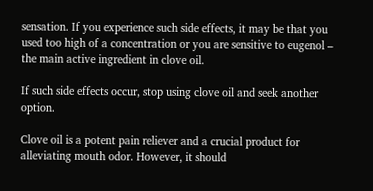sensation. If you experience such side effects, it may be that you used too high of a concentration or you are sensitive to eugenol – the main active ingredient in clove oil.

If such side effects occur, stop using clove oil and seek another option.

Clove oil is a potent pain reliever and a crucial product for alleviating mouth odor. However, it should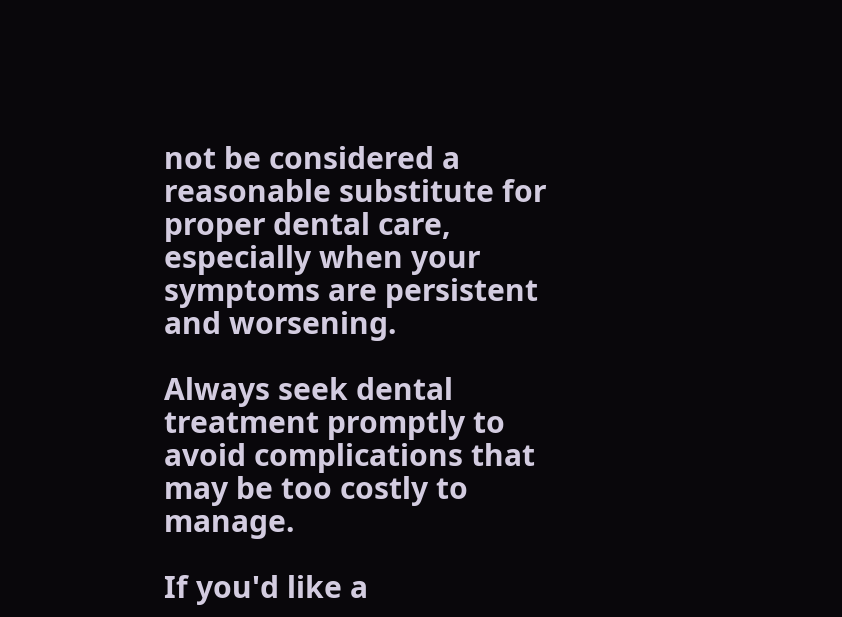not be considered a reasonable substitute for proper dental care, especially when your symptoms are persistent and worsening.

Always seek dental treatment promptly to avoid complications that may be too costly to manage.

If you'd like a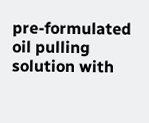pre-formulated oil pulling solution with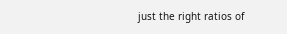just the right ratios of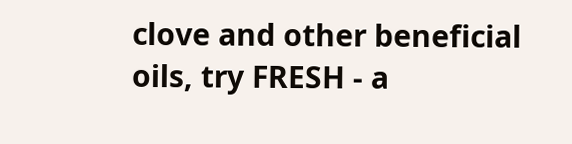clove and other beneficial oils, try FRESH - a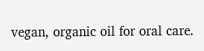vegan, organic oil for oral care.